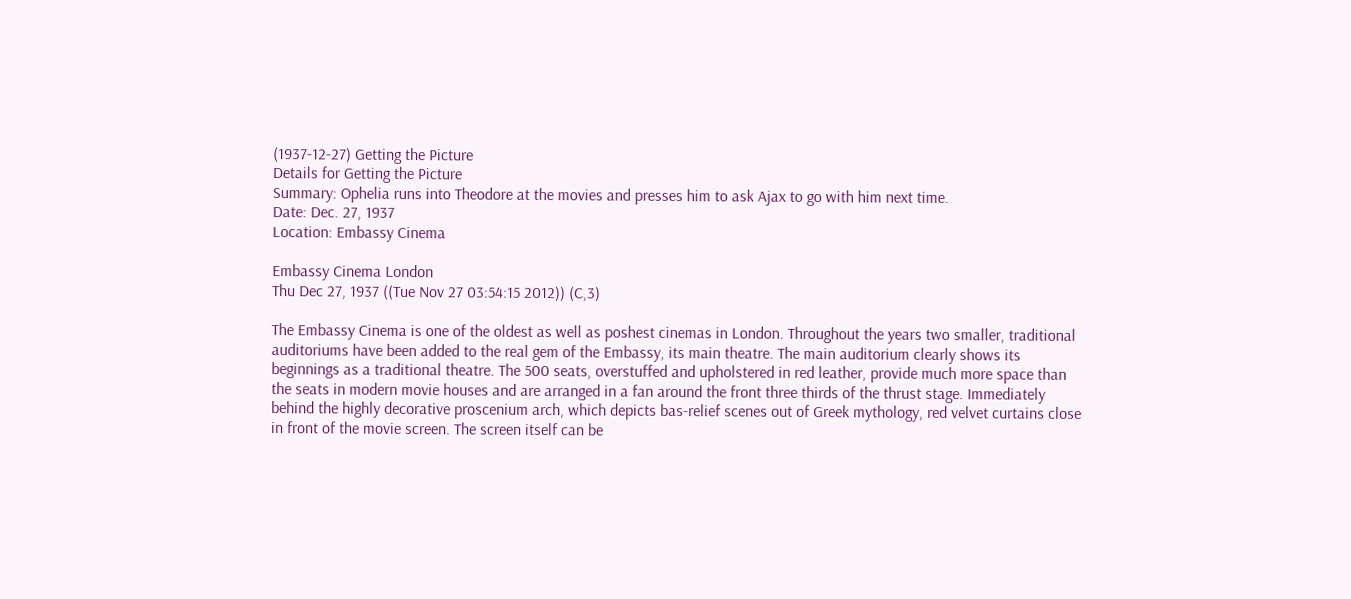(1937-12-27) Getting the Picture
Details for Getting the Picture
Summary: Ophelia runs into Theodore at the movies and presses him to ask Ajax to go with him next time.
Date: Dec. 27, 1937
Location: Embassy Cinema

Embassy Cinema London
Thu Dec 27, 1937 ((Tue Nov 27 03:54:15 2012)) (C,3)

The Embassy Cinema is one of the oldest as well as poshest cinemas in London. Throughout the years two smaller, traditional auditoriums have been added to the real gem of the Embassy, its main theatre. The main auditorium clearly shows its beginnings as a traditional theatre. The 500 seats, overstuffed and upholstered in red leather, provide much more space than the seats in modern movie houses and are arranged in a fan around the front three thirds of the thrust stage. Immediately behind the highly decorative proscenium arch, which depicts bas-relief scenes out of Greek mythology, red velvet curtains close in front of the movie screen. The screen itself can be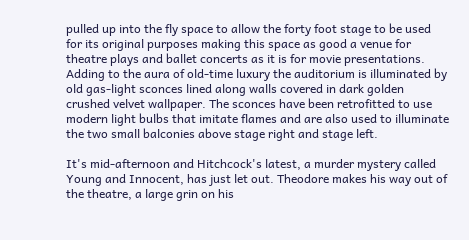pulled up into the fly space to allow the forty foot stage to be used for its original purposes making this space as good a venue for theatre plays and ballet concerts as it is for movie presentations. Adding to the aura of old-time luxury the auditorium is illuminated by old gas-light sconces lined along walls covered in dark golden crushed velvet wallpaper. The sconces have been retrofitted to use modern light bulbs that imitate flames and are also used to illuminate the two small balconies above stage right and stage left.

It's mid-afternoon and Hitchcock's latest, a murder mystery called Young and Innocent, has just let out. Theodore makes his way out of the theatre, a large grin on his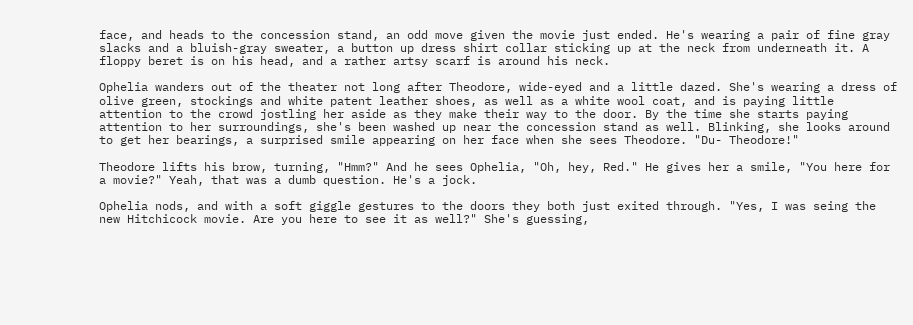face, and heads to the concession stand, an odd move given the movie just ended. He's wearing a pair of fine gray slacks and a bluish-gray sweater, a button up dress shirt collar sticking up at the neck from underneath it. A floppy beret is on his head, and a rather artsy scarf is around his neck.

Ophelia wanders out of the theater not long after Theodore, wide-eyed and a little dazed. She's wearing a dress of olive green, stockings and white patent leather shoes, as well as a white wool coat, and is paying little attention to the crowd jostling her aside as they make their way to the door. By the time she starts paying attention to her surroundings, she's been washed up near the concession stand as well. Blinking, she looks around to get her bearings, a surprised smile appearing on her face when she sees Theodore. "Du- Theodore!"

Theodore lifts his brow, turning, "Hmm?" And he sees Ophelia, "Oh, hey, Red." He gives her a smile, "You here for a movie?" Yeah, that was a dumb question. He's a jock.

Ophelia nods, and with a soft giggle gestures to the doors they both just exited through. "Yes, I was seing the new Hitchicock movie. Are you here to see it as well?" She's guessing,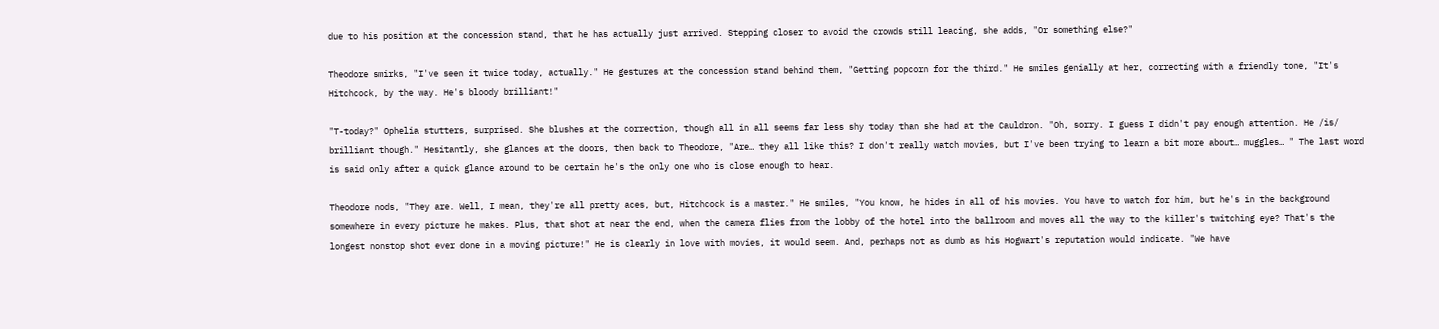due to his position at the concession stand, that he has actually just arrived. Stepping closer to avoid the crowds still leacing, she adds, "Or something else?"

Theodore smirks, "I've seen it twice today, actually." He gestures at the concession stand behind them, "Getting popcorn for the third." He smiles genially at her, correcting with a friendly tone, "It's Hitchcock, by the way. He's bloody brilliant!"

"T-today?" Ophelia stutters, surprised. She blushes at the correction, though all in all seems far less shy today than she had at the Cauldron. "Oh, sorry. I guess I didn't pay enough attention. He /is/ brilliant though." Hesitantly, she glances at the doors, then back to Theodore, "Are… they all like this? I don't really watch movies, but I've been trying to learn a bit more about… muggles… " The last word is said only after a quick glance around to be certain he's the only one who is close enough to hear.

Theodore nods, "They are. Well, I mean, they're all pretty aces, but, Hitchcock is a master." He smiles, "You know, he hides in all of his movies. You have to watch for him, but he's in the background somewhere in every picture he makes. Plus, that shot at near the end, when the camera flies from the lobby of the hotel into the ballroom and moves all the way to the killer's twitching eye? That's the longest nonstop shot ever done in a moving picture!" He is clearly in love with movies, it would seem. And, perhaps not as dumb as his Hogwart's reputation would indicate. "We have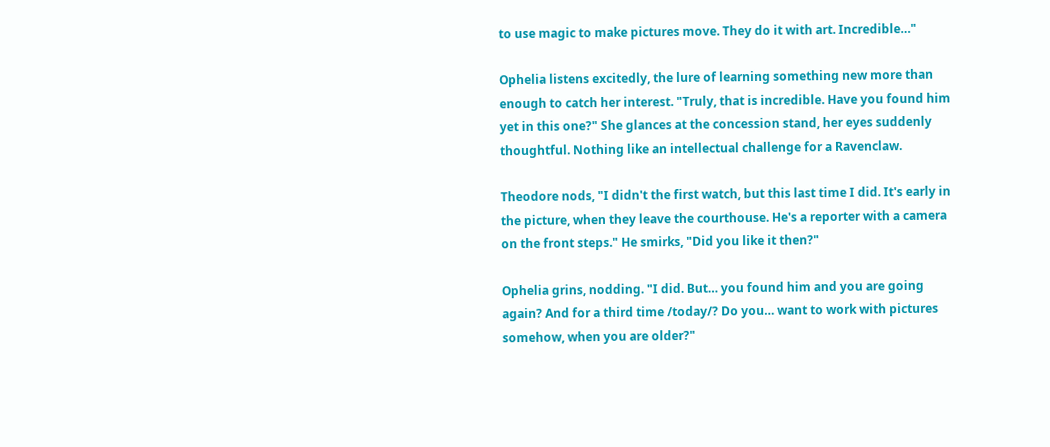to use magic to make pictures move. They do it with art. Incredible…"

Ophelia listens excitedly, the lure of learning something new more than enough to catch her interest. "Truly, that is incredible. Have you found him yet in this one?" She glances at the concession stand, her eyes suddenly thoughtful. Nothing like an intellectual challenge for a Ravenclaw.

Theodore nods, "I didn't the first watch, but this last time I did. It's early in the picture, when they leave the courthouse. He's a reporter with a camera on the front steps." He smirks, "Did you like it then?"

Ophelia grins, nodding. "I did. But… you found him and you are going again? And for a third time /today/? Do you… want to work with pictures somehow, when you are older?"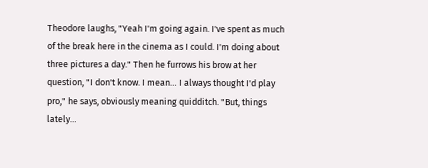Theodore laughs, "Yeah I'm going again. I've spent as much of the break here in the cinema as I could. I'm doing about three pictures a day." Then he furrows his brow at her question, "I don't know. I mean… I always thought I'd play pro," he says, obviously meaning quidditch. "But, things lately…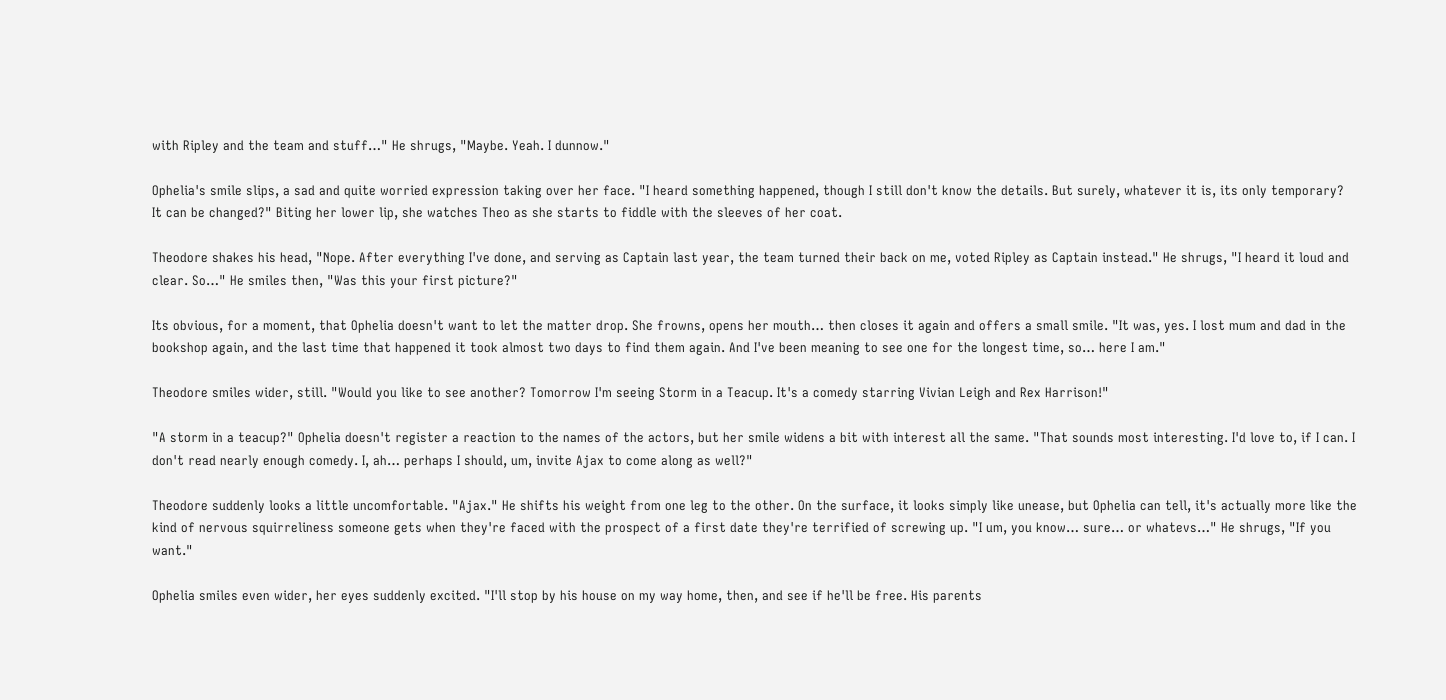with Ripley and the team and stuff…" He shrugs, "Maybe. Yeah. I dunnow."

Ophelia's smile slips, a sad and quite worried expression taking over her face. "I heard something happened, though I still don't know the details. But surely, whatever it is, its only temporary? It can be changed?" Biting her lower lip, she watches Theo as she starts to fiddle with the sleeves of her coat.

Theodore shakes his head, "Nope. After everything I've done, and serving as Captain last year, the team turned their back on me, voted Ripley as Captain instead." He shrugs, "I heard it loud and clear. So…" He smiles then, "Was this your first picture?"

Its obvious, for a moment, that Ophelia doesn't want to let the matter drop. She frowns, opens her mouth… then closes it again and offers a small smile. "It was, yes. I lost mum and dad in the bookshop again, and the last time that happened it took almost two days to find them again. And I've been meaning to see one for the longest time, so… here I am."

Theodore smiles wider, still. "Would you like to see another? Tomorrow I'm seeing Storm in a Teacup. It's a comedy starring Vivian Leigh and Rex Harrison!"

"A storm in a teacup?" Ophelia doesn't register a reaction to the names of the actors, but her smile widens a bit with interest all the same. "That sounds most interesting. I'd love to, if I can. I don't read nearly enough comedy. I, ah… perhaps I should, um, invite Ajax to come along as well?"

Theodore suddenly looks a little uncomfortable. "Ajax." He shifts his weight from one leg to the other. On the surface, it looks simply like unease, but Ophelia can tell, it's actually more like the kind of nervous squirreliness someone gets when they're faced with the prospect of a first date they're terrified of screwing up. "I um, you know… sure… or whatevs…" He shrugs, "If you want."

Ophelia smiles even wider, her eyes suddenly excited. "I'll stop by his house on my way home, then, and see if he'll be free. His parents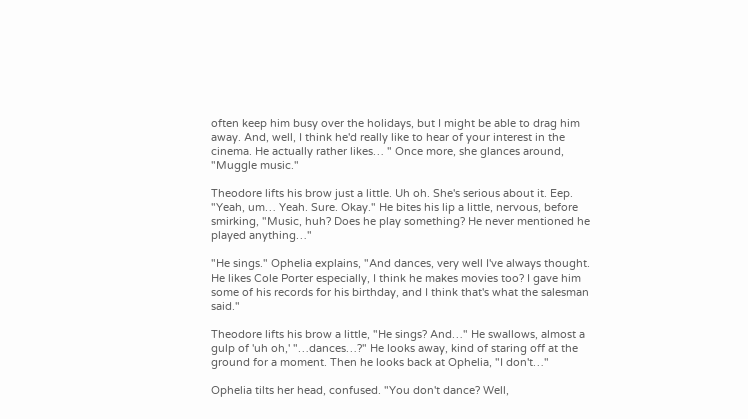often keep him busy over the holidays, but I might be able to drag him away. And, well, I think he'd really like to hear of your interest in the cinema. He actually rather likes… " Once more, she glances around, "Muggle music."

Theodore lifts his brow just a little. Uh oh. She's serious about it. Eep. "Yeah, um… Yeah. Sure. Okay." He bites his lip a little, nervous, before smirking, "Music, huh? Does he play something? He never mentioned he played anything…"

"He sings." Ophelia explains, "And dances, very well I've always thought. He likes Cole Porter especially, I think he makes movies too? I gave him some of his records for his birthday, and I think that's what the salesman said."

Theodore lifts his brow a little, "He sings? And…" He swallows, almost a gulp of 'uh oh,' "…dances…?" He looks away, kind of staring off at the ground for a moment. Then he looks back at Ophelia, "I don't…"

Ophelia tilts her head, confused. "You don't dance? Well,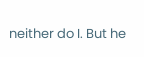neither do I. But he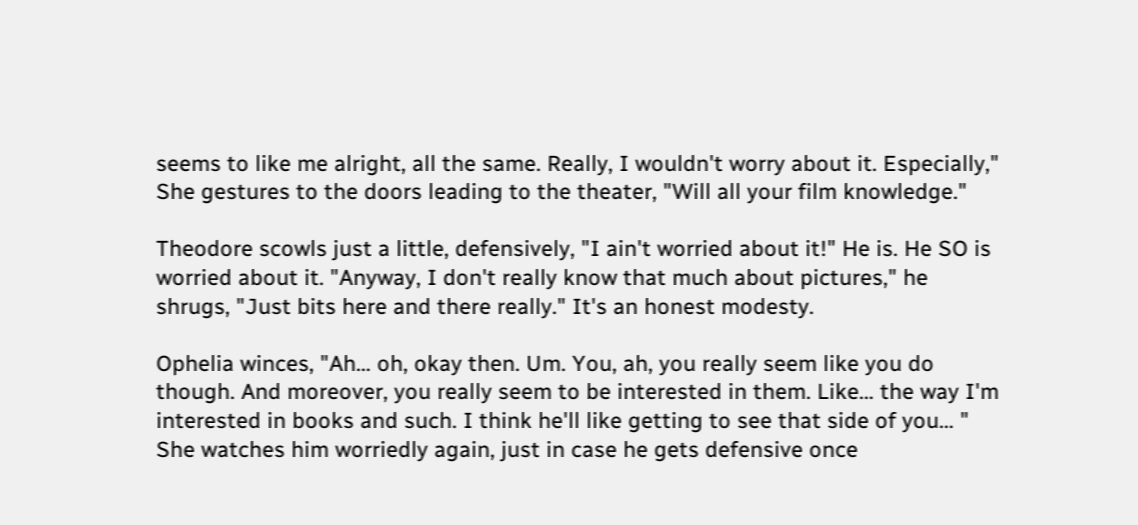seems to like me alright, all the same. Really, I wouldn't worry about it. Especially," She gestures to the doors leading to the theater, "Will all your film knowledge."

Theodore scowls just a little, defensively, "I ain't worried about it!" He is. He SO is worried about it. "Anyway, I don't really know that much about pictures," he shrugs, "Just bits here and there really." It's an honest modesty.

Ophelia winces, "Ah… oh, okay then. Um. You, ah, you really seem like you do though. And moreover, you really seem to be interested in them. Like… the way I'm interested in books and such. I think he'll like getting to see that side of you… " She watches him worriedly again, just in case he gets defensive once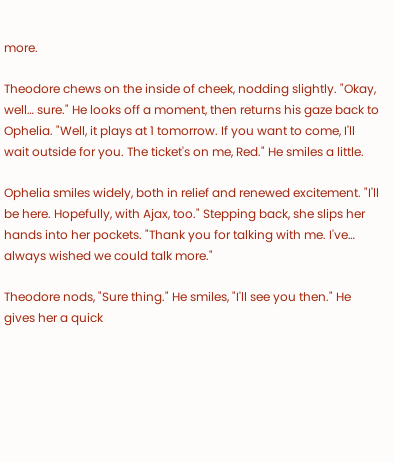more.

Theodore chews on the inside of cheek, nodding slightly. "Okay, well… sure." He looks off a moment, then returns his gaze back to Ophelia. "Well, it plays at 1 tomorrow. If you want to come, I'll wait outside for you. The ticket's on me, Red." He smiles a little.

Ophelia smiles widely, both in relief and renewed excitement. "I'll be here. Hopefully, with Ajax, too." Stepping back, she slips her hands into her pockets. "Thank you for talking with me. I've… always wished we could talk more."

Theodore nods, "Sure thing." He smiles, "I'll see you then." He gives her a quick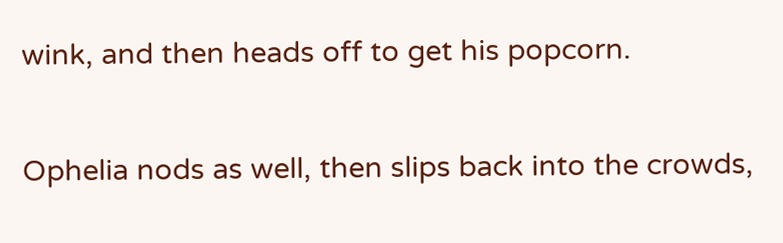wink, and then heads off to get his popcorn.

Ophelia nods as well, then slips back into the crowds,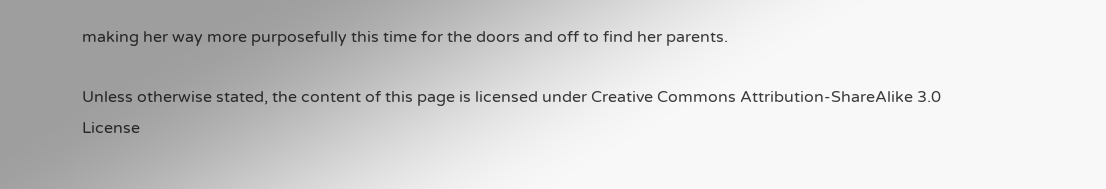making her way more purposefully this time for the doors and off to find her parents.

Unless otherwise stated, the content of this page is licensed under Creative Commons Attribution-ShareAlike 3.0 License